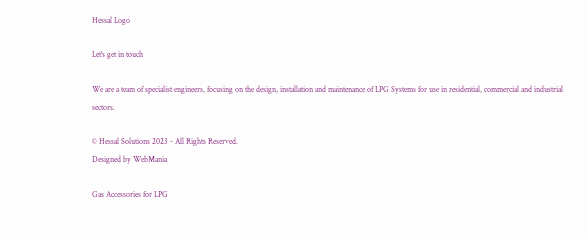Hessal Logo

Let's get in touch

We are a team of specialist engineers, focusing on the design, installation and maintenance of LPG Systems for use in residential, commercial and industrial sectors.

© Hessal Solutions 2023 - All Rights Reserved.
Designed by WebMania

Gas Accessories for LPG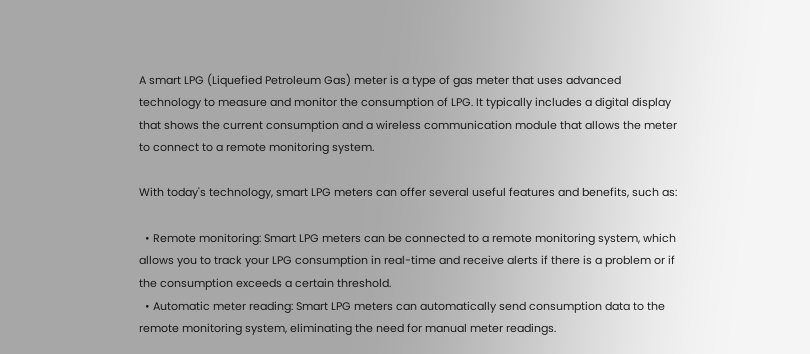A smart LPG (Liquefied Petroleum Gas) meter is a type of gas meter that uses advanced technology to measure and monitor the consumption of LPG. It typically includes a digital display that shows the current consumption and a wireless communication module that allows the meter to connect to a remote monitoring system.

With today's technology, smart LPG meters can offer several useful features and benefits, such as:

  • Remote monitoring: Smart LPG meters can be connected to a remote monitoring system, which allows you to track your LPG consumption in real-time and receive alerts if there is a problem or if the consumption exceeds a certain threshold.
  • Automatic meter reading: Smart LPG meters can automatically send consumption data to the remote monitoring system, eliminating the need for manual meter readings.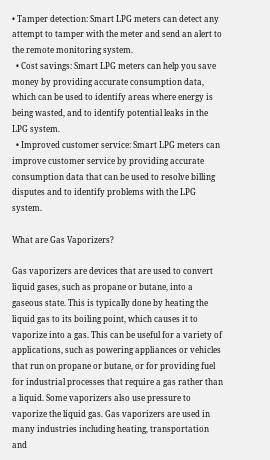• Tamper detection: Smart LPG meters can detect any attempt to tamper with the meter and send an alert to the remote monitoring system.
  • Cost savings: Smart LPG meters can help you save money by providing accurate consumption data, which can be used to identify areas where energy is being wasted, and to identify potential leaks in the LPG system.
  • Improved customer service: Smart LPG meters can improve customer service by providing accurate consumption data that can be used to resolve billing disputes and to identify problems with the LPG system.

What are Gas Vaporizers?

Gas vaporizers are devices that are used to convert liquid gases, such as propane or butane, into a gaseous state. This is typically done by heating the liquid gas to its boiling point, which causes it to vaporize into a gas. This can be useful for a variety of applications, such as powering appliances or vehicles that run on propane or butane, or for providing fuel for industrial processes that require a gas rather than a liquid. Some vaporizers also use pressure to vaporize the liquid gas. Gas vaporizers are used in many industries including heating, transportation and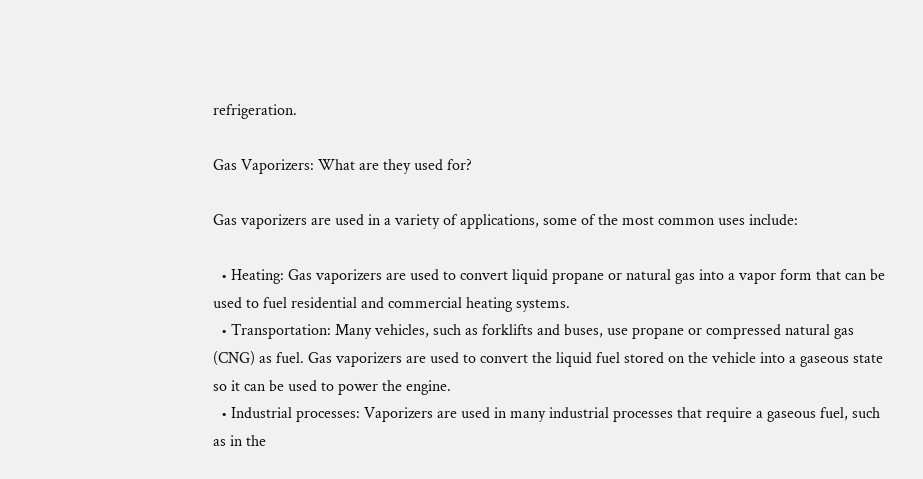refrigeration.

Gas Vaporizers: What are they used for?

Gas vaporizers are used in a variety of applications, some of the most common uses include:

  • Heating: Gas vaporizers are used to convert liquid propane or natural gas into a vapor form that can be used to fuel residential and commercial heating systems.
  • Transportation: Many vehicles, such as forklifts and buses, use propane or compressed natural gas (CNG) as fuel. Gas vaporizers are used to convert the liquid fuel stored on the vehicle into a gaseous state so it can be used to power the engine.
  • Industrial processes: Vaporizers are used in many industrial processes that require a gaseous fuel, such as in the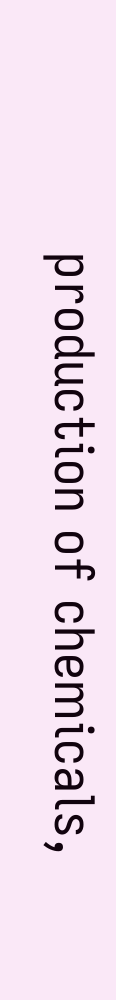production of chemicals,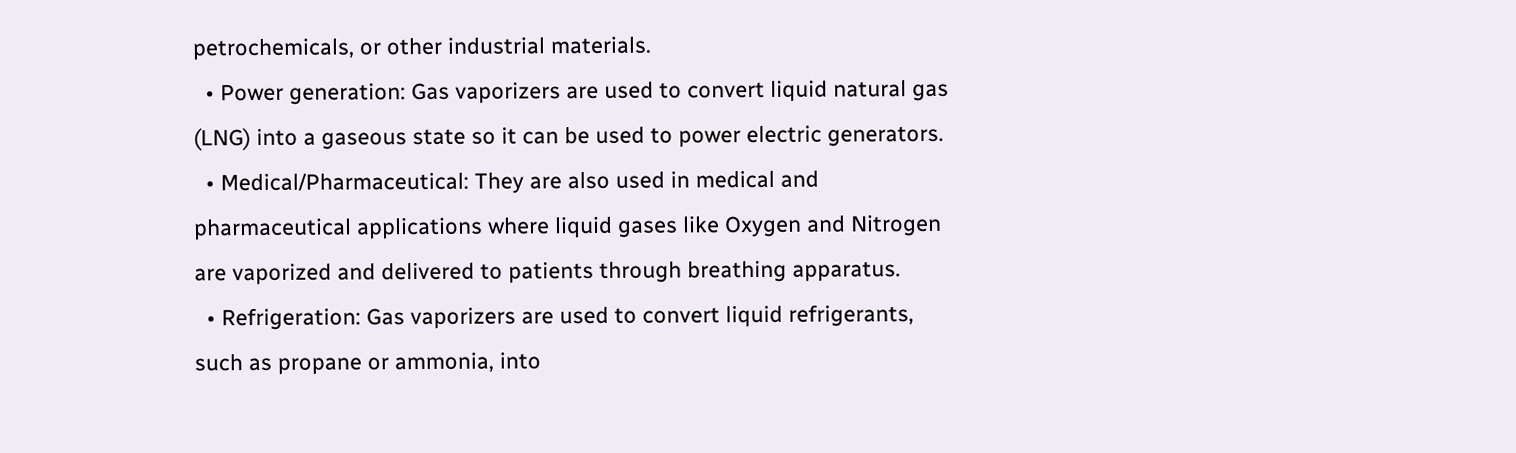petrochemicals, or other industrial materials.
  • Power generation: Gas vaporizers are used to convert liquid natural gas (LNG) into a gaseous state so it can be used to power electric generators.
  • Medical/Pharmaceutical: They are also used in medical and pharmaceutical applications where liquid gases like Oxygen and Nitrogen are vaporized and delivered to patients through breathing apparatus.
  • Refrigeration: Gas vaporizers are used to convert liquid refrigerants, such as propane or ammonia, into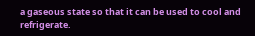a gaseous state so that it can be used to cool and refrigerate.